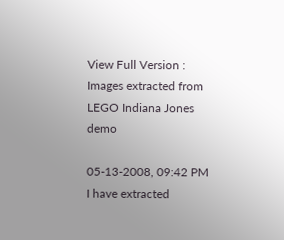View Full Version : Images extracted from LEGO Indiana Jones demo

05-13-2008, 09:42 PM
I have extracted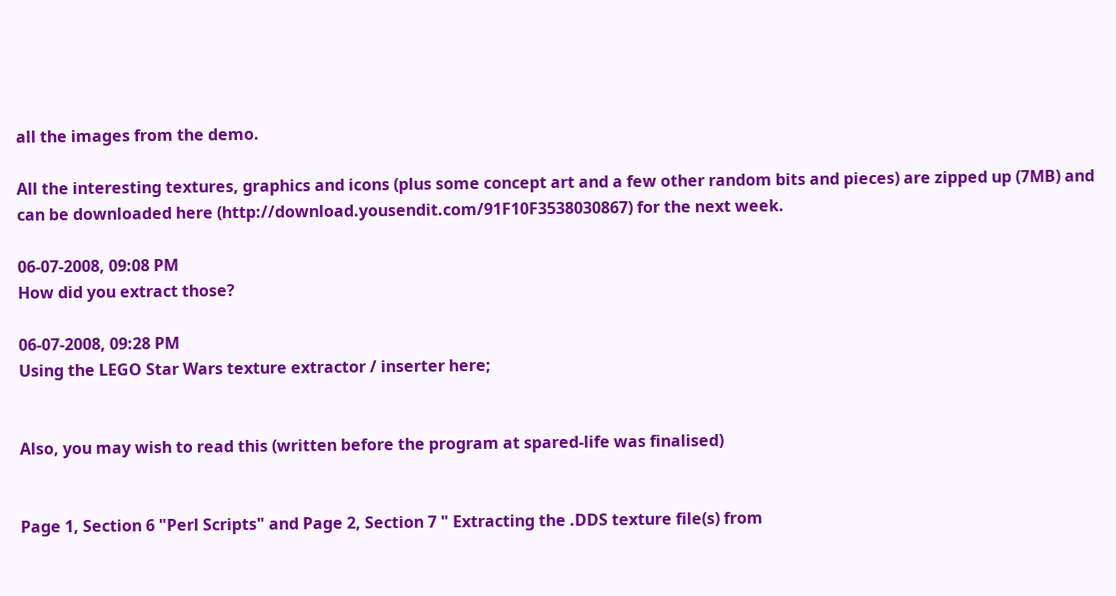all the images from the demo.

All the interesting textures, graphics and icons (plus some concept art and a few other random bits and pieces) are zipped up (7MB) and can be downloaded here (http://download.yousendit.com/91F10F3538030867) for the next week.

06-07-2008, 09:08 PM
How did you extract those?

06-07-2008, 09:28 PM
Using the LEGO Star Wars texture extractor / inserter here;


Also, you may wish to read this (written before the program at spared-life was finalised)


Page 1, Section 6 "Perl Scripts" and Page 2, Section 7 " Extracting the .DDS texture file(s) from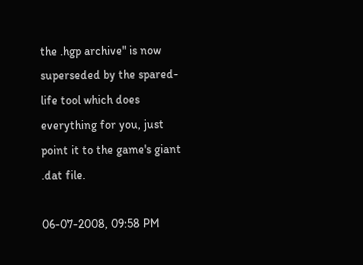the .hgp archive" is now superseded by the spared-life tool which does everything for you, just point it to the game's giant .dat file.

06-07-2008, 09:58 PM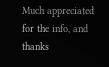Much appreciated for the info, and thanks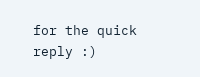for the quick reply :)